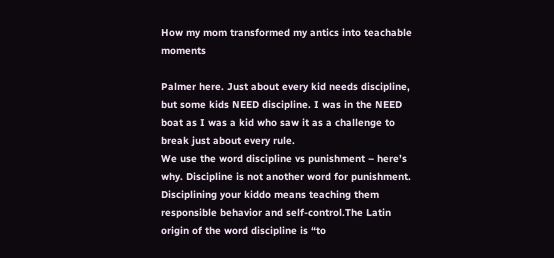How my mom transformed my antics into teachable moments

Palmer here. Just about every kid needs discipline, but some kids NEED discipline. I was in the NEED boat as I was a kid who saw it as a challenge to break just about every rule.
We use the word discipline vs punishment – here’s why. Discipline is not another word for punishment. Disciplining your kiddo means teaching them responsible behavior and self-control.The Latin origin of the word discipline is “to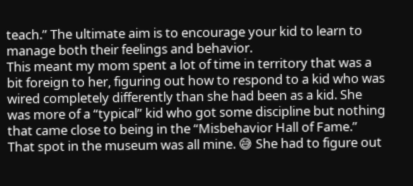teach.” The ultimate aim is to encourage your kid to learn to manage both their feelings and behavior.
This meant my mom spent a lot of time in territory that was a bit foreign to her, figuring out how to respond to a kid who was wired completely differently than she had been as a kid. She was more of a “typical” kid who got some discipline but nothing that came close to being in the “Misbehavior Hall of Fame.” That spot in the museum was all mine. 😅 She had to figure out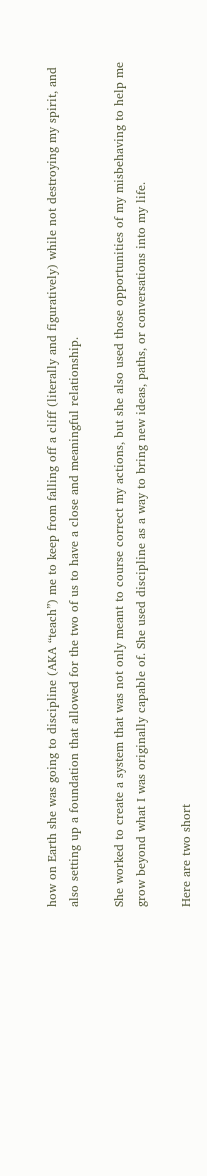how on Earth she was going to discipline (AKA “teach”) me to keep from falling off a cliff (literally and figuratively) while not destroying my spirit, and also setting up a foundation that allowed for the two of us to have a close and meaningful relationship.

She worked to create a system that was not only meant to course correct my actions, but she also used those opportunities of my misbehaving to help me grow beyond what I was originally capable of. She used discipline as a way to bring new ideas, paths, or conversations into my life.

Here are two short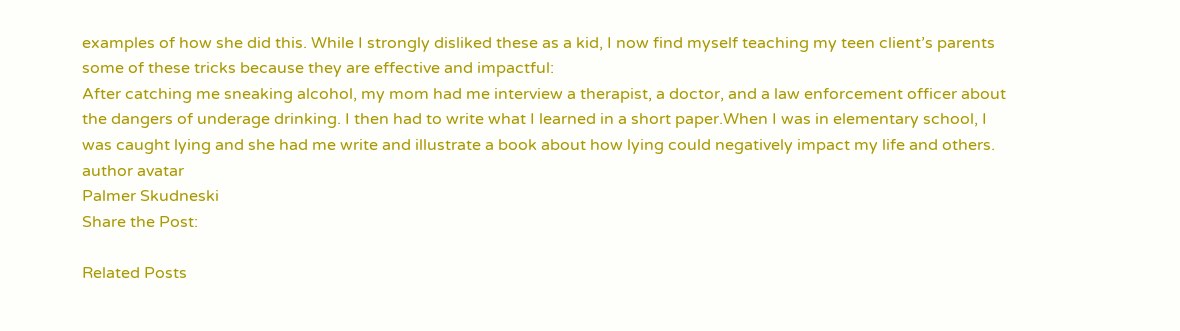examples of how she did this. While I strongly disliked these as a kid, I now find myself teaching my teen client’s parents some of these tricks because they are effective and impactful:
After catching me sneaking alcohol, my mom had me interview a therapist, a doctor, and a law enforcement officer about the dangers of underage drinking. I then had to write what I learned in a short paper.When I was in elementary school, I was caught lying and she had me write and illustrate a book about how lying could negatively impact my life and others.
author avatar
Palmer Skudneski
Share the Post:

Related Posts